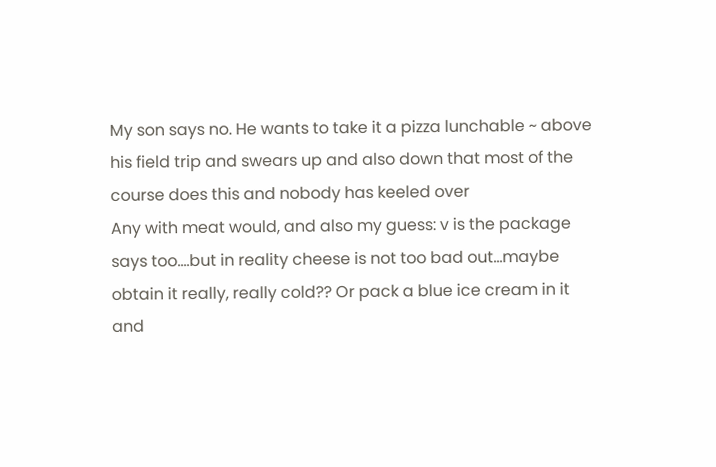My son says no. He wants to take it a pizza lunchable ~ above his field trip and swears up and also down that most of the course does this and nobody has keeled over
Any with meat would, and also my guess: v is the package says too....but in reality cheese is not too bad out...maybe obtain it really, really cold?? Or pack a blue ice cream in it and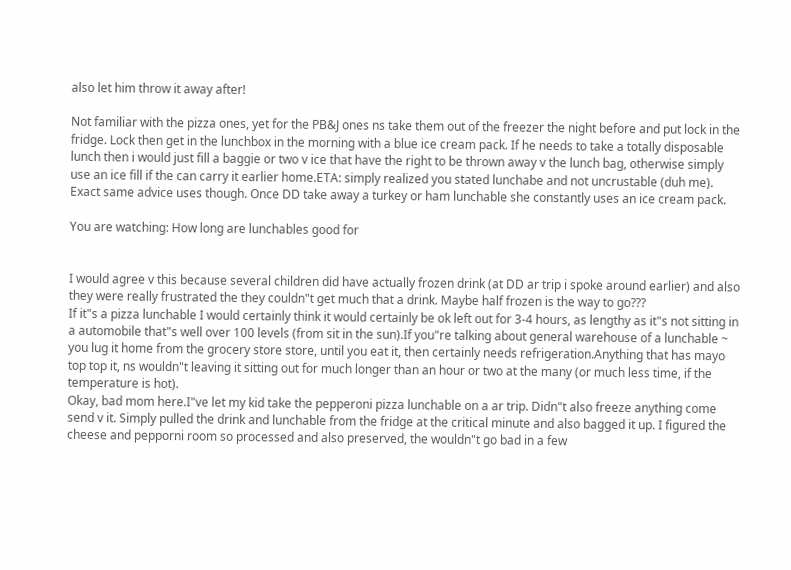also let him throw it away after!

Not familiar with the pizza ones, yet for the PB&J ones ns take them out of the freezer the night before and put lock in the fridge. Lock then get in the lunchbox in the morning with a blue ice cream pack. If he needs to take a totally disposable lunch then i would just fill a baggie or two v ice that have the right to be thrown away v the lunch bag, otherwise simply use an ice fill if the can carry it earlier home.ETA: simply realized you stated lunchabe and not uncrustable (duh me). Exact same advice uses though. Once DD take away a turkey or ham lunchable she constantly uses an ice cream pack.

You are watching: How long are lunchables good for


I would agree v this because several children did have actually frozen drink (at DD ar trip i spoke around earlier) and also they were really frustrated the they couldn"t get much that a drink. Maybe half frozen is the way to go???
If it"s a pizza lunchable I would certainly think it would certainly be ok left out for 3-4 hours, as lengthy as it"s not sitting in a automobile that"s well over 100 levels (from sit in the sun).If you"re talking about general warehouse of a lunchable ~ you lug it home from the grocery store store, until you eat it, then certainly needs refrigeration.Anything that has mayo top top it, ns wouldn"t leaving it sitting out for much longer than an hour or two at the many (or much less time, if the temperature is hot).
Okay, bad mom here.I"ve let my kid take the pepperoni pizza lunchable on a ar trip. Didn"t also freeze anything come send v it. Simply pulled the drink and lunchable from the fridge at the critical minute and also bagged it up. I figured the cheese and pepporni room so processed and also preserved, the wouldn"t go bad in a few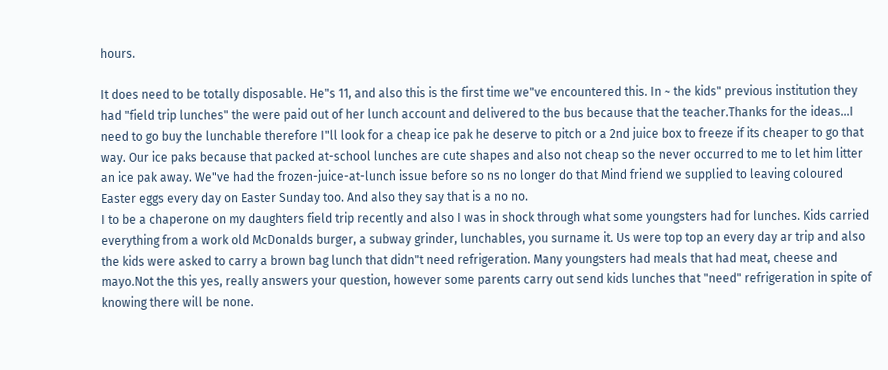hours.

It does need to be totally disposable. He"s 11, and also this is the first time we"ve encountered this. In ~ the kids" previous institution they had "field trip lunches" the were paid out of her lunch account and delivered to the bus because that the teacher.Thanks for the ideas...I need to go buy the lunchable therefore I"ll look for a cheap ice pak he deserve to pitch or a 2nd juice box to freeze if its cheaper to go that way. Our ice paks because that packed at-school lunches are cute shapes and also not cheap so the never occurred to me to let him litter an ice pak away. We"ve had the frozen-juice-at-lunch issue before so ns no longer do that Mind friend we supplied to leaving coloured Easter eggs every day on Easter Sunday too. And also they say that is a no no.
I to be a chaperone on my daughters field trip recently and also I was in shock through what some youngsters had for lunches. Kids carried everything from a work old McDonalds burger, a subway grinder, lunchables, you surname it. Us were top top an every day ar trip and also the kids were asked to carry a brown bag lunch that didn"t need refrigeration. Many youngsters had meals that had meat, cheese and mayo.Not the this yes, really answers your question, however some parents carry out send kids lunches that "need" refrigeration in spite of knowing there will be none.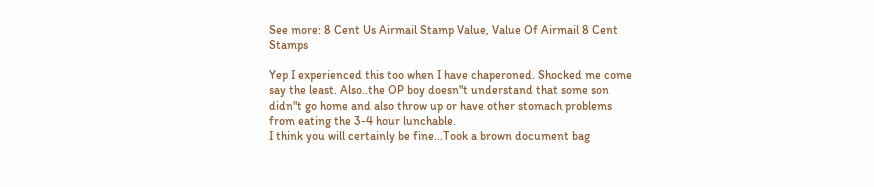See more: 8 Cent Us Airmail Stamp Value, Value Of Airmail 8 Cent Stamps

Yep I experienced this too when I have chaperoned. Shocked me come say the least. Also..the OP boy doesn"t understand that some son didn"t go home and also throw up or have other stomach problems from eating the 3-4 hour lunchable.
I think you will certainly be fine...Took a brown document bag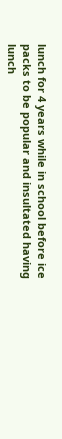lunch for 4 years while in school before ice packs to be popular and insultated having lunch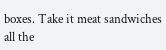boxes. Take it meat sandwiches all the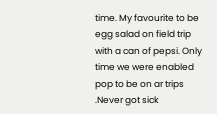time. My favourite to be egg salad on field trip with a can of pepsi. Only time we were enabled pop to be on ar trips .Never got sick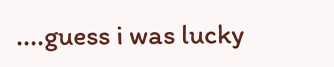....guess i was lucky